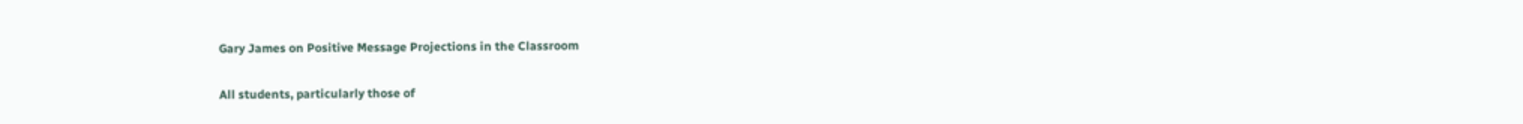Gary James on Positive Message Projections in the Classroom

All students, particularly those of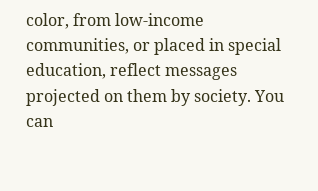color, from low-income communities, or placed in special education, reflect messages projected on them by society. You can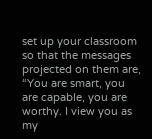set up your classroom so that the messages projected on them are, “You are smart, you are capable, you are worthy. I view you as my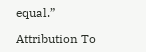equal.”

Attribution To